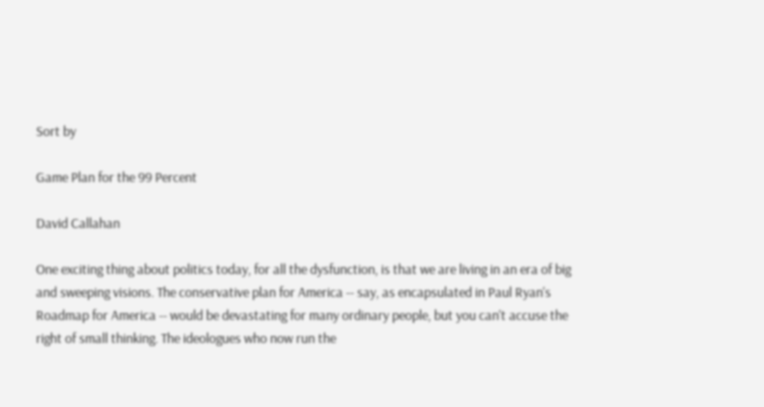Sort by

Game Plan for the 99 Percent

David Callahan

One exciting thing about politics today, for all the dysfunction, is that we are living in an era of big and sweeping visions. The conservative plan for America -- say, as encapsulated in Paul Ryan's Roadmap for America -- would be devastating for many ordinary people, but you can't accuse the right of small thinking. The ideologues who now run the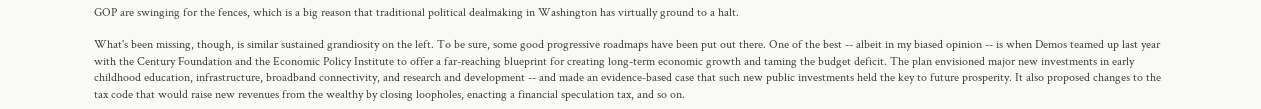GOP are swinging for the fences, which is a big reason that traditional political dealmaking in Washington has virtually ground to a halt.

What's been missing, though, is similar sustained grandiosity on the left. To be sure, some good progressive roadmaps have been put out there. One of the best -- albeit in my biased opinion -- is when Demos teamed up last year with the Century Foundation and the Economic Policy Institute to offer a far-reaching blueprint for creating long-term economic growth and taming the budget deficit. The plan envisioned major new investments in early childhood education, infrastructure, broadband connectivity, and research and development -- and made an evidence-based case that such new public investments held the key to future prosperity. It also proposed changes to the tax code that would raise new revenues from the wealthy by closing loopholes, enacting a financial speculation tax, and so on.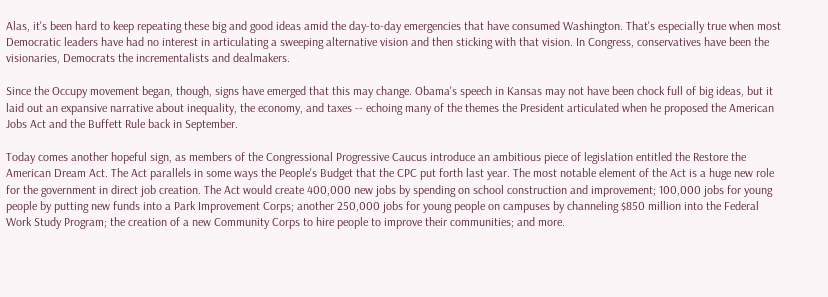Alas, it's been hard to keep repeating these big and good ideas amid the day-to-day emergencies that have consumed Washington. That's especially true when most Democratic leaders have had no interest in articulating a sweeping alternative vision and then sticking with that vision. In Congress, conservatives have been the visionaries, Democrats the incrementalists and dealmakers.

Since the Occupy movement began, though, signs have emerged that this may change. Obama's speech in Kansas may not have been chock full of big ideas, but it laid out an expansive narrative about inequality, the economy, and taxes -- echoing many of the themes the President articulated when he proposed the American Jobs Act and the Buffett Rule back in September.

Today comes another hopeful sign, as members of the Congressional Progressive Caucus introduce an ambitious piece of legislation entitled the Restore the American Dream Act. The Act parallels in some ways the People's Budget that the CPC put forth last year. The most notable element of the Act is a huge new role for the government in direct job creation. The Act would create 400,000 new jobs by spending on school construction and improvement; 100,000 jobs for young people by putting new funds into a Park Improvement Corps; another 250,000 jobs for young people on campuses by channeling $850 million into the Federal Work Study Program; the creation of a new Community Corps to hire people to improve their communities; and more.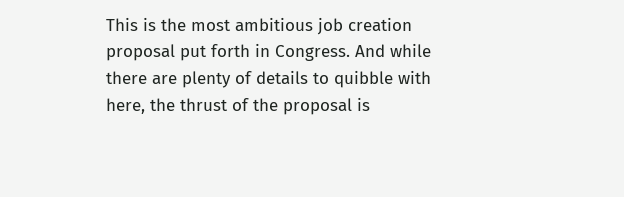This is the most ambitious job creation proposal put forth in Congress. And while there are plenty of details to quibble with here, the thrust of the proposal is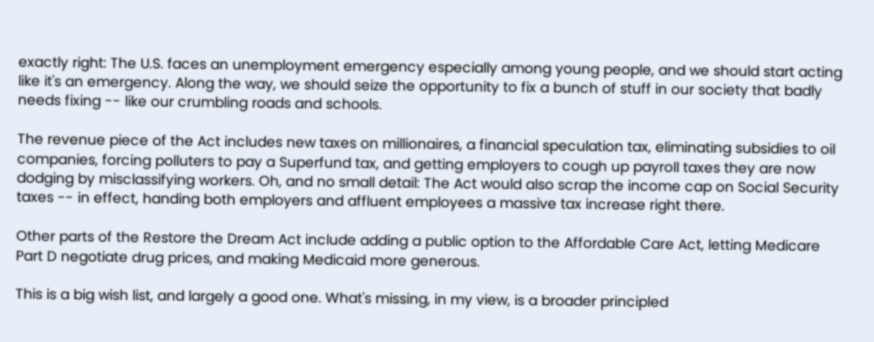exactly right: The U.S. faces an unemployment emergency especially among young people, and we should start acting like it's an emergency. Along the way, we should seize the opportunity to fix a bunch of stuff in our society that badly needs fixing -- like our crumbling roads and schools.

The revenue piece of the Act includes new taxes on millionaires, a financial speculation tax, eliminating subsidies to oil companies, forcing polluters to pay a Superfund tax, and getting employers to cough up payroll taxes they are now dodging by misclassifying workers. Oh, and no small detail: The Act would also scrap the income cap on Social Security taxes -- in effect, handing both employers and affluent employees a massive tax increase right there.

Other parts of the Restore the Dream Act include adding a public option to the Affordable Care Act, letting Medicare Part D negotiate drug prices, and making Medicaid more generous.

This is a big wish list, and largely a good one. What's missing, in my view, is a broader principled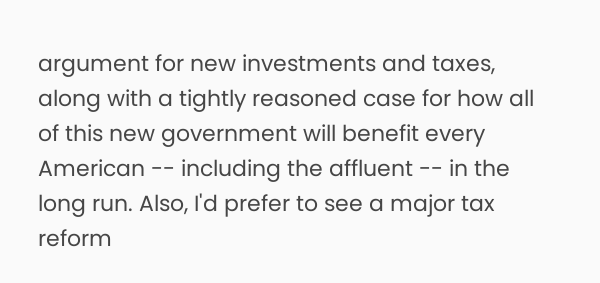argument for new investments and taxes, along with a tightly reasoned case for how all of this new government will benefit every American -- including the affluent -- in the long run. Also, I'd prefer to see a major tax reform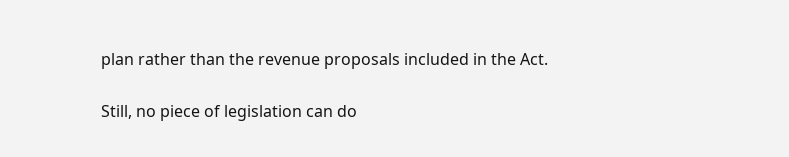plan rather than the revenue proposals included in the Act.

Still, no piece of legislation can do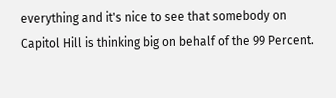everything and it's nice to see that somebody on Capitol Hill is thinking big on behalf of the 99 Percent.